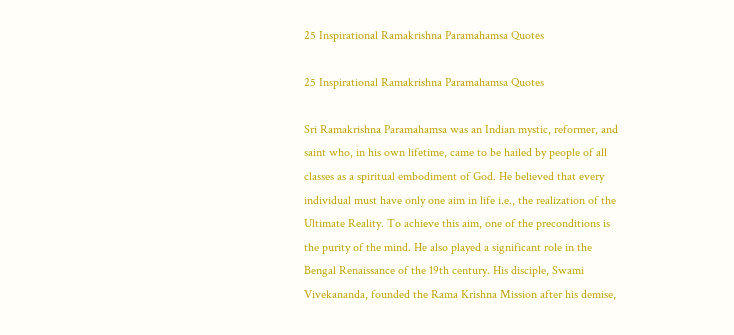25 Inspirational Ramakrishna Paramahamsa Quotes

25 Inspirational Ramakrishna Paramahamsa Quotes

Sri Ramakrishna Paramahamsa was an Indian mystic, reformer, and saint who, in his own lifetime, came to be hailed by people of all classes as a spiritual embodiment of God. He believed that every individual must have only one aim in life i.e., the realization of the Ultimate Reality. To achieve this aim, one of the preconditions is the purity of the mind. He also played a significant role in the Bengal Renaissance of the 19th century. His disciple, Swami Vivekananda, founded the Rama Krishna Mission after his demise,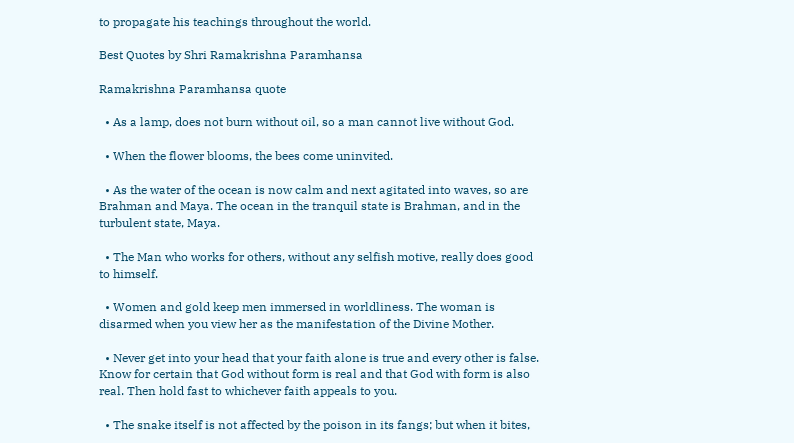to propagate his teachings throughout the world.

Best Quotes by Shri Ramakrishna Paramhansa

Ramakrishna Paramhansa quote

  • As a lamp, does not burn without oil, so a man cannot live without God.

  • When the flower blooms, the bees come uninvited.

  • As the water of the ocean is now calm and next agitated into waves, so are Brahman and Maya. The ocean in the tranquil state is Brahman, and in the turbulent state, Maya.

  • The Man who works for others, without any selfish motive, really does good to himself.

  • Women and gold keep men immersed in worldliness. The woman is disarmed when you view her as the manifestation of the Divine Mother.

  • Never get into your head that your faith alone is true and every other is false. Know for certain that God without form is real and that God with form is also real. Then hold fast to whichever faith appeals to you.

  • The snake itself is not affected by the poison in its fangs; but when it bites,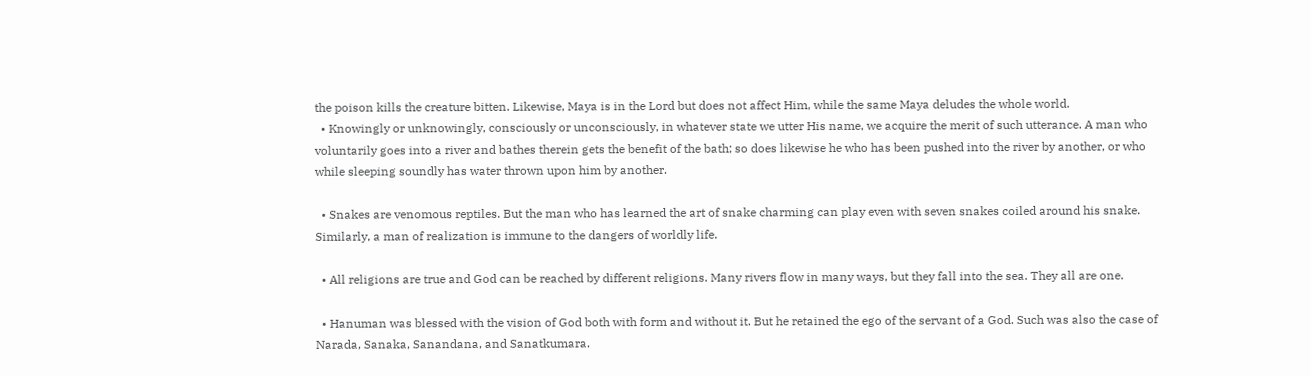the poison kills the creature bitten. Likewise, Maya is in the Lord but does not affect Him, while the same Maya deludes the whole world.
  • Knowingly or unknowingly, consciously or unconsciously, in whatever state we utter His name, we acquire the merit of such utterance. A man who voluntarily goes into a river and bathes therein gets the benefit of the bath; so does likewise he who has been pushed into the river by another, or who while sleeping soundly has water thrown upon him by another.

  • Snakes are venomous reptiles. But the man who has learned the art of snake charming can play even with seven snakes coiled around his snake. Similarly, a man of realization is immune to the dangers of worldly life.

  • All religions are true and God can be reached by different religions. Many rivers flow in many ways, but they fall into the sea. They all are one.

  • Hanuman was blessed with the vision of God both with form and without it. But he retained the ego of the servant of a God. Such was also the case of Narada, Sanaka, Sanandana, and Sanatkumara.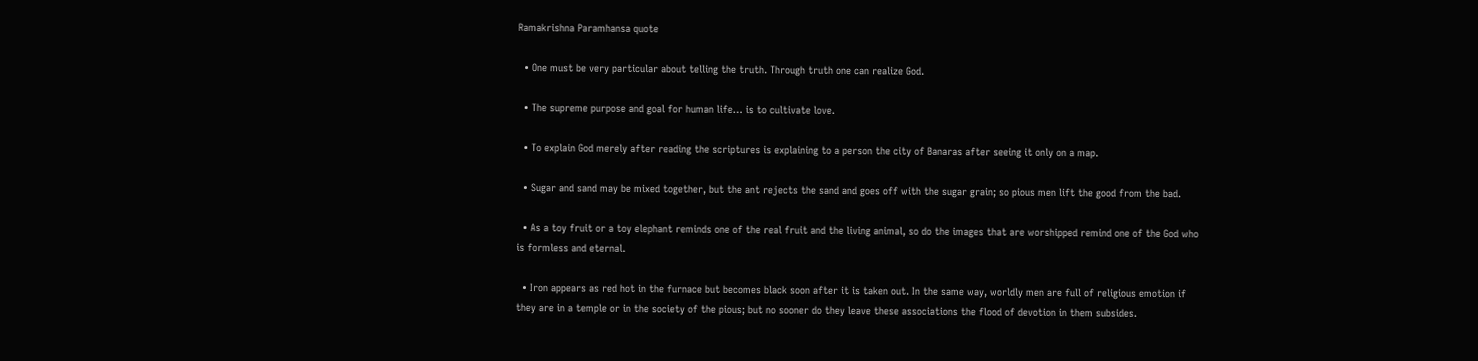Ramakrishna Paramhansa quote

  • One must be very particular about telling the truth. Through truth one can realize God.

  • The supreme purpose and goal for human life… is to cultivate love.

  • To explain God merely after reading the scriptures is explaining to a person the city of Banaras after seeing it only on a map.

  • Sugar and sand may be mixed together, but the ant rejects the sand and goes off with the sugar grain; so pious men lift the good from the bad.

  • As a toy fruit or a toy elephant reminds one of the real fruit and the living animal, so do the images that are worshipped remind one of the God who is formless and eternal.

  • Iron appears as red hot in the furnace but becomes black soon after it is taken out. In the same way, worldly men are full of religious emotion if they are in a temple or in the society of the pious; but no sooner do they leave these associations the flood of devotion in them subsides.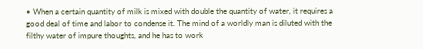• When a certain quantity of milk is mixed with double the quantity of water, it requires a good deal of time and labor to condense it. The mind of a worldly man is diluted with the filthy water of impure thoughts, and he has to work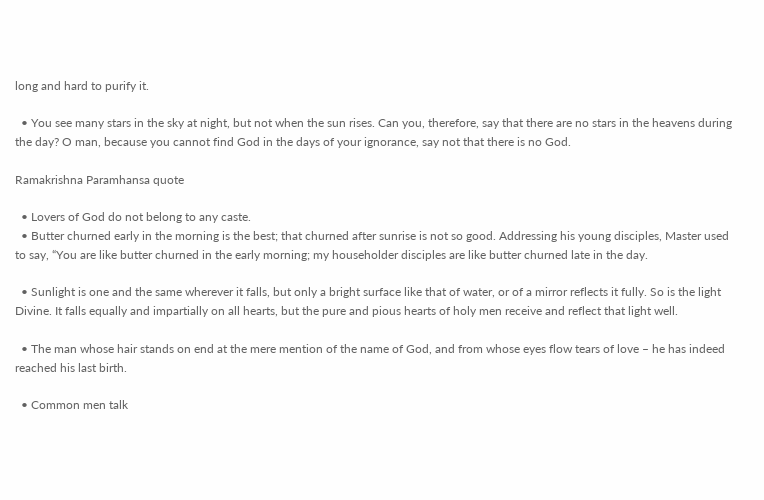long and hard to purify it.

  • You see many stars in the sky at night, but not when the sun rises. Can you, therefore, say that there are no stars in the heavens during the day? O man, because you cannot find God in the days of your ignorance, say not that there is no God.

Ramakrishna Paramhansa quote

  • Lovers of God do not belong to any caste.
  • Butter churned early in the morning is the best; that churned after sunrise is not so good. Addressing his young disciples, Master used to say, “You are like butter churned in the early morning; my householder disciples are like butter churned late in the day.

  • Sunlight is one and the same wherever it falls, but only a bright surface like that of water, or of a mirror reflects it fully. So is the light Divine. It falls equally and impartially on all hearts, but the pure and pious hearts of holy men receive and reflect that light well.

  • The man whose hair stands on end at the mere mention of the name of God, and from whose eyes flow tears of love – he has indeed reached his last birth.

  • Common men talk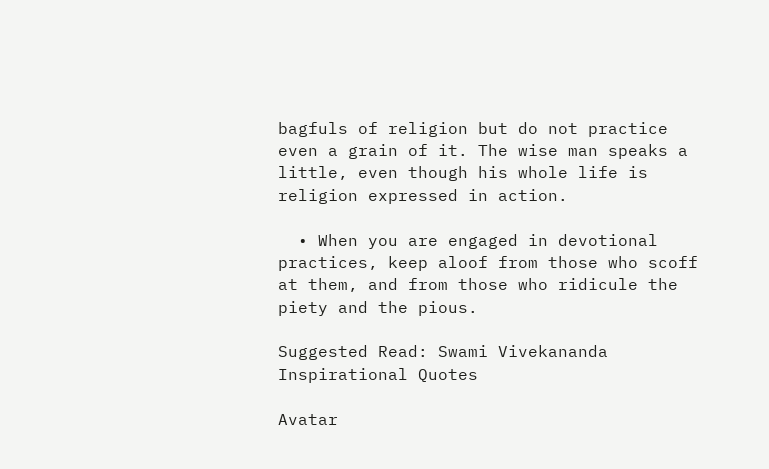bagfuls of religion but do not practice even a grain of it. The wise man speaks a little, even though his whole life is religion expressed in action.

  • When you are engaged in devotional practices, keep aloof from those who scoff at them, and from those who ridicule the piety and the pious.

Suggested Read: Swami Vivekananda Inspirational Quotes

Avatar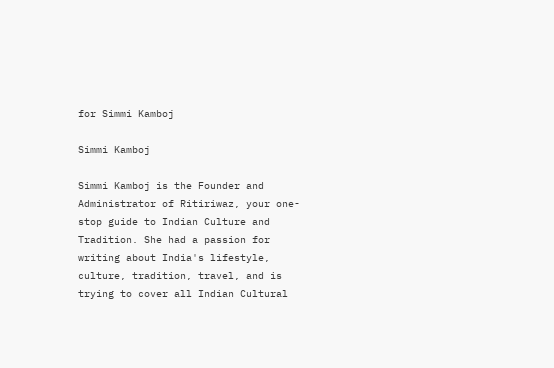for Simmi Kamboj

Simmi Kamboj

Simmi Kamboj is the Founder and Administrator of Ritiriwaz, your one-stop guide to Indian Culture and Tradition. She had a passion for writing about India's lifestyle, culture, tradition, travel, and is trying to cover all Indian Cultural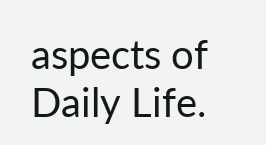aspects of Daily Life.